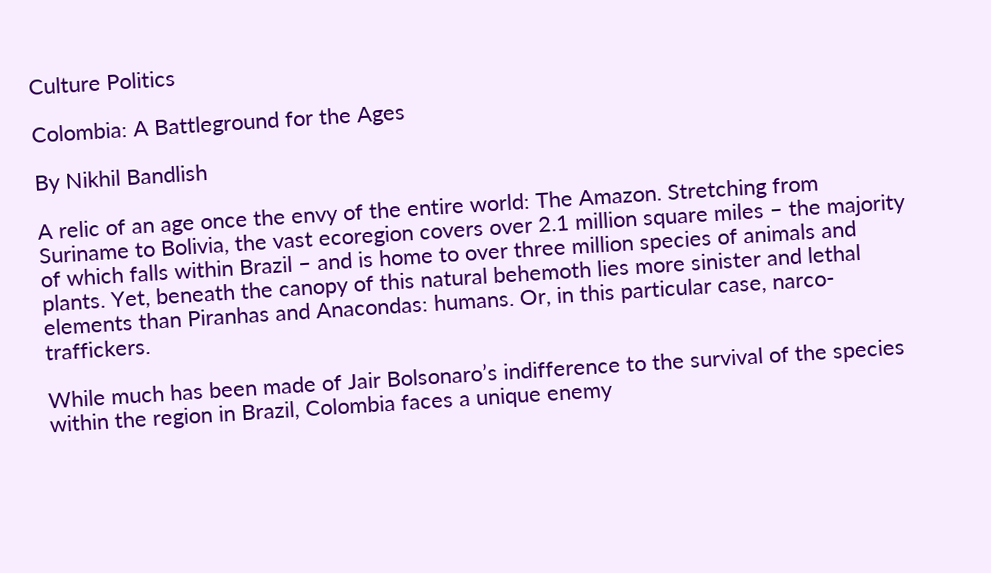Culture Politics

Colombia: A Battleground for the Ages

By Nikhil Bandlish

A relic of an age once the envy of the entire world: The Amazon. Stretching from Suriname to Bolivia, the vast ecoregion covers over 2.1 million square miles – the majority of which falls within Brazil – and is home to over three million species of animals and plants. Yet, beneath the canopy of this natural behemoth lies more sinister and lethal elements than Piranhas and Anacondas: humans. Or, in this particular case, narco-traffickers.

While much has been made of Jair Bolsonaro’s indifference to the survival of the species within the region in Brazil, Colombia faces a unique enemy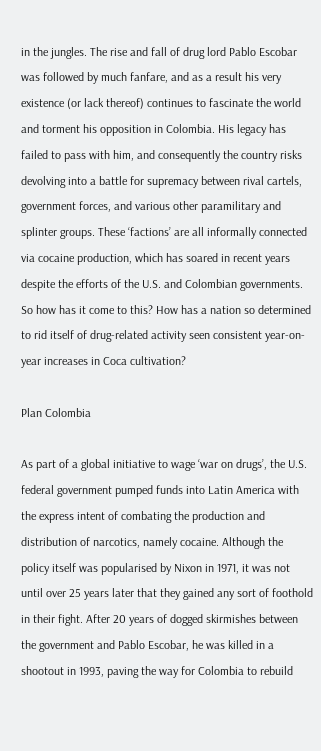in the jungles. The rise and fall of drug lord Pablo Escobar was followed by much fanfare, and as a result his very existence (or lack thereof) continues to fascinate the world and torment his opposition in Colombia. His legacy has failed to pass with him, and consequently the country risks devolving into a battle for supremacy between rival cartels, government forces, and various other paramilitary and splinter groups. These ‘factions’ are all informally connected via cocaine production, which has soared in recent years despite the efforts of the U.S. and Colombian governments. So how has it come to this? How has a nation so determined to rid itself of drug-related activity seen consistent year-on-year increases in Coca cultivation?

Plan Colombia

As part of a global initiative to wage ‘war on drugs’, the U.S. federal government pumped funds into Latin America with the express intent of combating the production and distribution of narcotics, namely cocaine. Although the policy itself was popularised by Nixon in 1971, it was not until over 25 years later that they gained any sort of foothold in their fight. After 20 years of dogged skirmishes between the government and Pablo Escobar, he was killed in a shootout in 1993, paving the way for Colombia to rebuild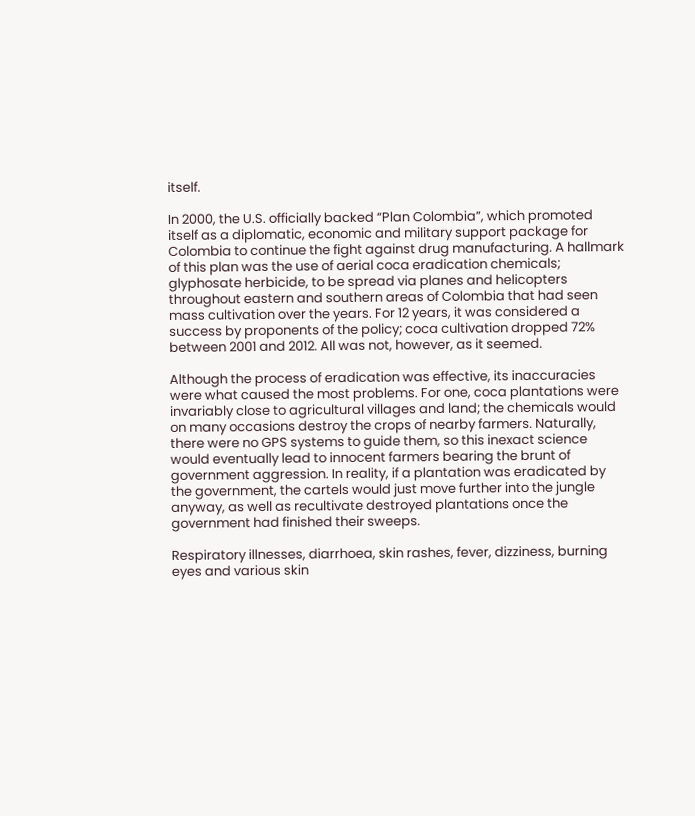itself.

In 2000, the U.S. officially backed “Plan Colombia”, which promoted itself as a diplomatic, economic and military support package for Colombia to continue the fight against drug manufacturing. A hallmark of this plan was the use of aerial coca eradication chemicals; glyphosate herbicide, to be spread via planes and helicopters throughout eastern and southern areas of Colombia that had seen mass cultivation over the years. For 12 years, it was considered a success by proponents of the policy; coca cultivation dropped 72% between 2001 and 2012. All was not, however, as it seemed.

Although the process of eradication was effective, its inaccuracies were what caused the most problems. For one, coca plantations were invariably close to agricultural villages and land; the chemicals would on many occasions destroy the crops of nearby farmers. Naturally, there were no GPS systems to guide them, so this inexact science would eventually lead to innocent farmers bearing the brunt of government aggression. In reality, if a plantation was eradicated by the government, the cartels would just move further into the jungle anyway, as well as recultivate destroyed plantations once the government had finished their sweeps.

Respiratory illnesses, diarrhoea, skin rashes, fever, dizziness, burning eyes and various skin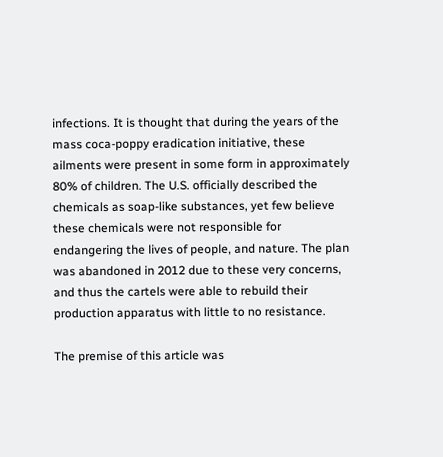infections. It is thought that during the years of the mass coca-poppy eradication initiative, these ailments were present in some form in approximately 80% of children. The U.S. officially described the chemicals as soap-like substances, yet few believe these chemicals were not responsible for endangering the lives of people, and nature. The plan was abandoned in 2012 due to these very concerns, and thus the cartels were able to rebuild their production apparatus with little to no resistance.

The premise of this article was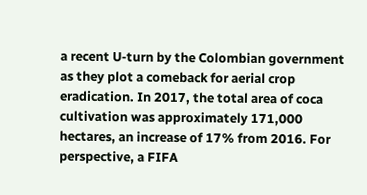a recent U-turn by the Colombian government as they plot a comeback for aerial crop eradication. In 2017, the total area of coca cultivation was approximately 171,000 hectares, an increase of 17% from 2016. For perspective, a FIFA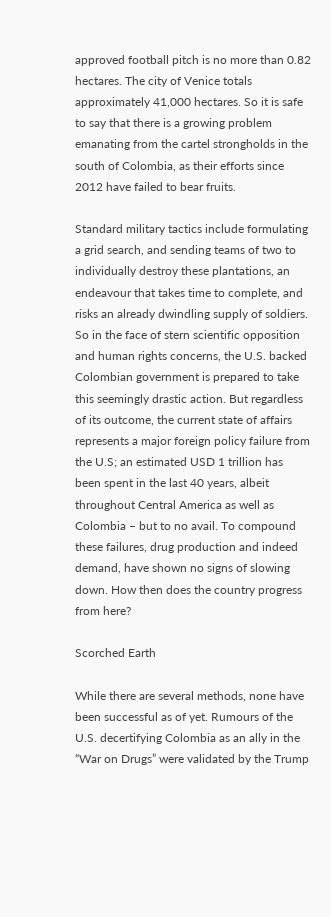approved football pitch is no more than 0.82 hectares. The city of Venice totals approximately 41,000 hectares. So it is safe to say that there is a growing problem emanating from the cartel strongholds in the south of Colombia, as their efforts since 2012 have failed to bear fruits.

Standard military tactics include formulating a grid search, and sending teams of two to individually destroy these plantations, an endeavour that takes time to complete, and risks an already dwindling supply of soldiers. So in the face of stern scientific opposition and human rights concerns, the U.S. backed Colombian government is prepared to take this seemingly drastic action. But regardless of its outcome, the current state of affairs represents a major foreign policy failure from the U.S; an estimated USD 1 trillion has been spent in the last 40 years, albeit throughout Central America as well as Colombia – but to no avail. To compound these failures, drug production and indeed demand, have shown no signs of slowing down. How then does the country progress from here?

Scorched Earth

While there are several methods, none have been successful as of yet. Rumours of the U.S. decertifying Colombia as an ally in the “War on Drugs” were validated by the Trump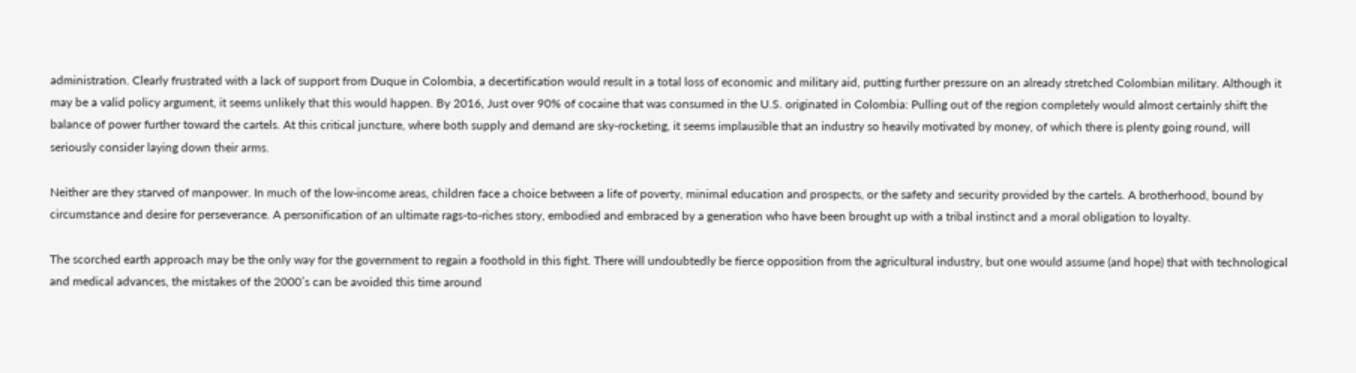administration. Clearly frustrated with a lack of support from Duque in Colombia, a decertification would result in a total loss of economic and military aid, putting further pressure on an already stretched Colombian military. Although it may be a valid policy argument, it seems unlikely that this would happen. By 2016, Just over 90% of cocaine that was consumed in the U.S. originated in Colombia: Pulling out of the region completely would almost certainly shift the balance of power further toward the cartels. At this critical juncture, where both supply and demand are sky-rocketing, it seems implausible that an industry so heavily motivated by money, of which there is plenty going round, will seriously consider laying down their arms.

Neither are they starved of manpower. In much of the low-income areas, children face a choice between a life of poverty, minimal education and prospects, or the safety and security provided by the cartels. A brotherhood, bound by circumstance and desire for perseverance. A personification of an ultimate rags-to-riches story, embodied and embraced by a generation who have been brought up with a tribal instinct and a moral obligation to loyalty.

The scorched earth approach may be the only way for the government to regain a foothold in this fight. There will undoubtedly be fierce opposition from the agricultural industry, but one would assume (and hope) that with technological and medical advances, the mistakes of the 2000’s can be avoided this time around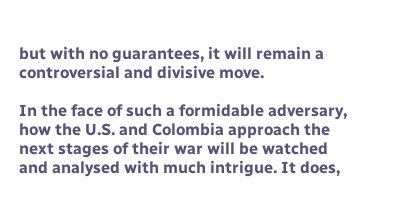but with no guarantees, it will remain a controversial and divisive move.

In the face of such a formidable adversary, how the U.S. and Colombia approach the next stages of their war will be watched and analysed with much intrigue. It does,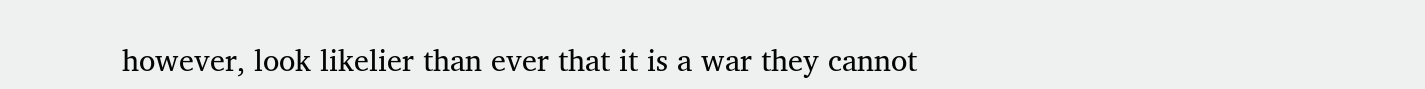however, look likelier than ever that it is a war they cannot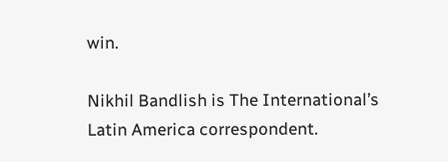win.

Nikhil Bandlish is The International’s Latin America correspondent.